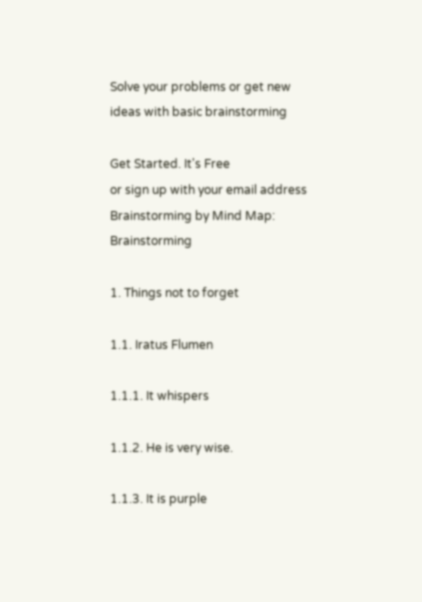Solve your problems or get new ideas with basic brainstorming

Get Started. It's Free
or sign up with your email address
Brainstorming by Mind Map: Brainstorming

1. Things not to forget

1.1. Iratus Flumen

1.1.1. It whispers

1.1.2. He is very wise.

1.1.3. It is purple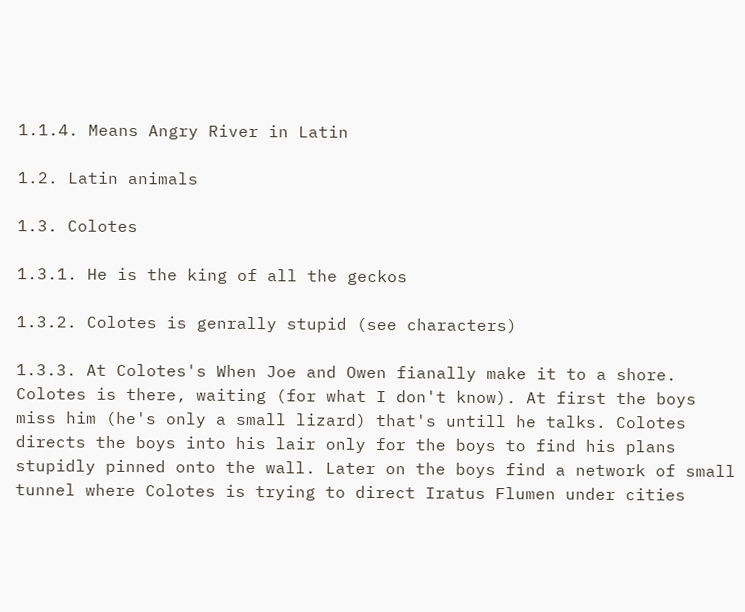1.1.4. Means Angry River in Latin

1.2. Latin animals

1.3. Colotes

1.3.1. He is the king of all the geckos

1.3.2. Colotes is genrally stupid (see characters)

1.3.3. At Colotes's When Joe and Owen fianally make it to a shore. Colotes is there, waiting (for what I don't know). At first the boys miss him (he's only a small lizard) that's untill he talks. Colotes directs the boys into his lair only for the boys to find his plans stupidly pinned onto the wall. Later on the boys find a network of small tunnel where Colotes is trying to direct Iratus Flumen under cities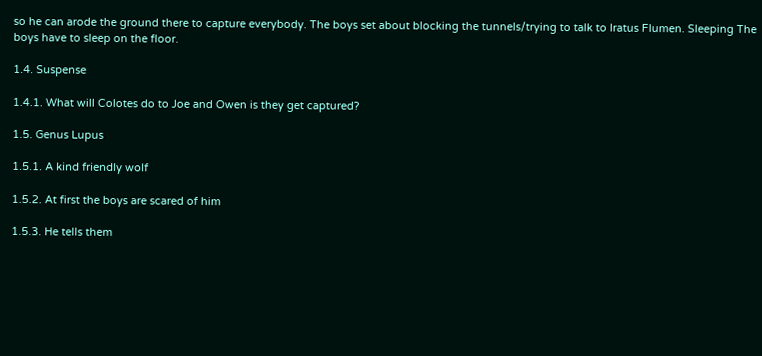so he can arode the ground there to capture everybody. The boys set about blocking the tunnels/trying to talk to Iratus Flumen. Sleeping The boys have to sleep on the floor.

1.4. Suspense

1.4.1. What will Colotes do to Joe and Owen is they get captured?

1.5. Genus Lupus

1.5.1. A kind friendly wolf

1.5.2. At first the boys are scared of him

1.5.3. He tells them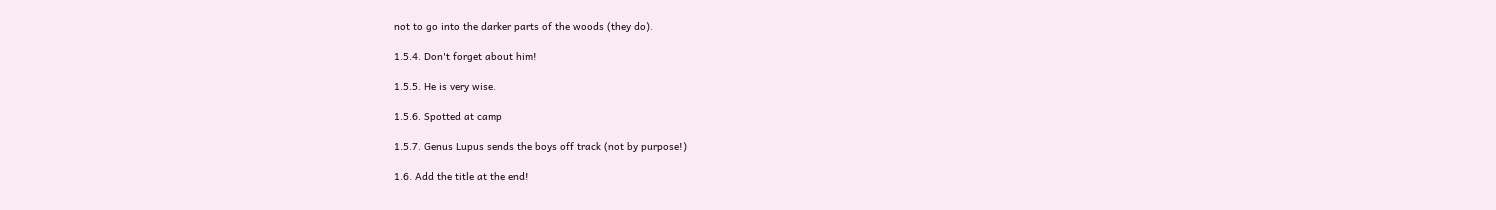not to go into the darker parts of the woods (they do).

1.5.4. Don't forget about him!

1.5.5. He is very wise.

1.5.6. Spotted at camp

1.5.7. Genus Lupus sends the boys off track (not by purpose!)

1.6. Add the title at the end!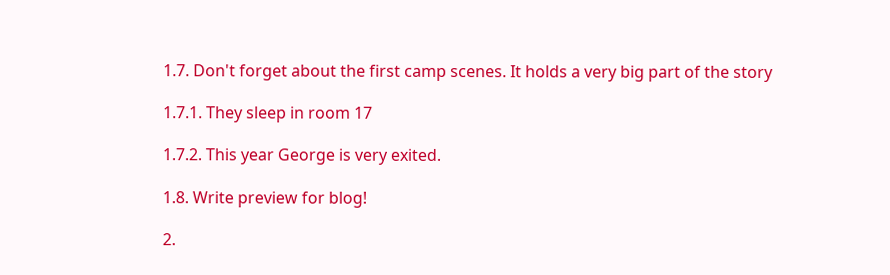1.7. Don't forget about the first camp scenes. It holds a very big part of the story

1.7.1. They sleep in room 17

1.7.2. This year George is very exited.

1.8. Write preview for blog!

2.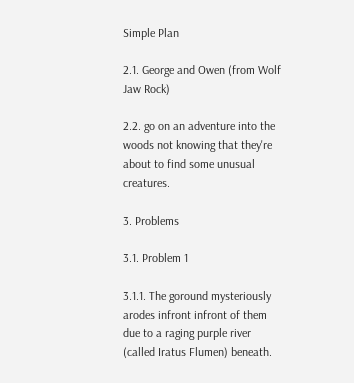Simple Plan

2.1. George and Owen (from Wolf Jaw Rock)

2.2. go on an adventure into the woods not knowing that they're about to find some unusual creatures.

3. Problems

3.1. Problem 1

3.1.1. The goround mysteriously arodes infront infront of them due to a raging purple river (called Iratus Flumen) beneath.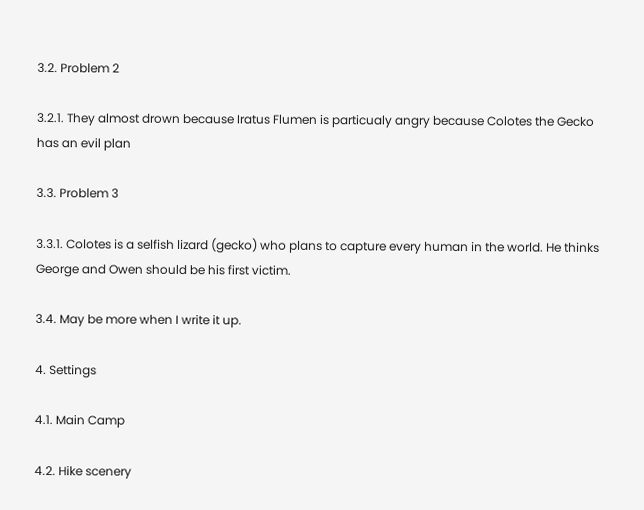3.2. Problem 2

3.2.1. They almost drown because Iratus Flumen is particualy angry because Colotes the Gecko has an evil plan

3.3. Problem 3

3.3.1. Colotes is a selfish lizard (gecko) who plans to capture every human in the world. He thinks George and Owen should be his first victim.

3.4. May be more when I write it up.

4. Settings

4.1. Main Camp

4.2. Hike scenery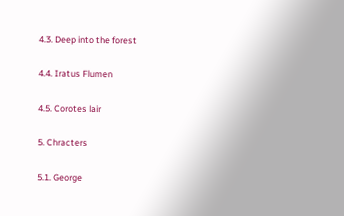4.3. Deep into the forest

4.4. Iratus Flumen

4.5. Corotes lair

5. Chracters

5.1. George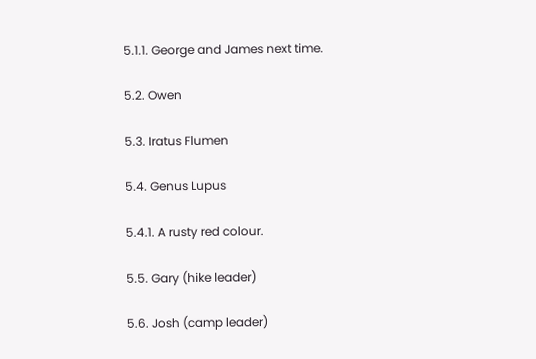5.1.1. George and James next time.

5.2. Owen

5.3. Iratus Flumen

5.4. Genus Lupus

5.4.1. A rusty red colour.

5.5. Gary (hike leader)

5.6. Josh (camp leader)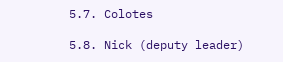5.7. Colotes

5.8. Nick (deputy leader)